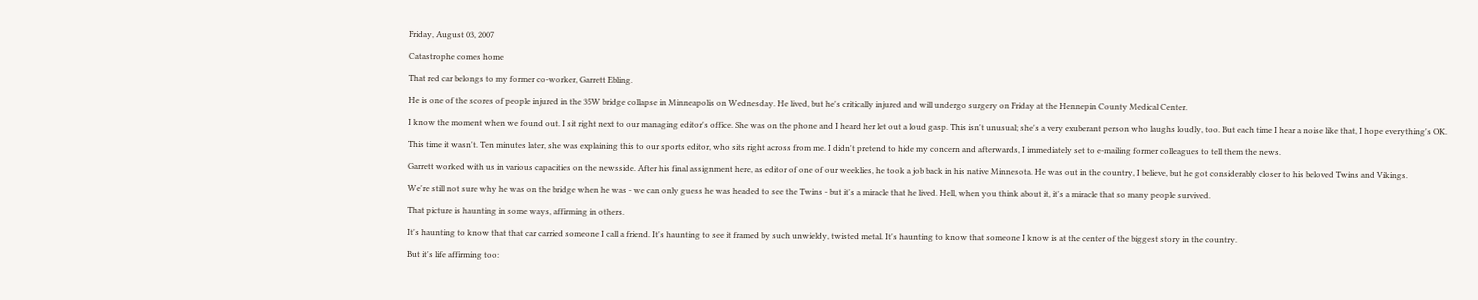Friday, August 03, 2007

Catastrophe comes home

That red car belongs to my former co-worker, Garrett Ebling.

He is one of the scores of people injured in the 35W bridge collapse in Minneapolis on Wednesday. He lived, but he's critically injured and will undergo surgery on Friday at the Hennepin County Medical Center.

I know the moment when we found out. I sit right next to our managing editor's office. She was on the phone and I heard her let out a loud gasp. This isn't unusual; she's a very exuberant person who laughs loudly, too. But each time I hear a noise like that, I hope everything's OK.

This time it wasn't. Ten minutes later, she was explaining this to our sports editor, who sits right across from me. I didn't pretend to hide my concern and afterwards, I immediately set to e-mailing former colleagues to tell them the news.

Garrett worked with us in various capacities on the newsside. After his final assignment here, as editor of one of our weeklies, he took a job back in his native Minnesota. He was out in the country, I believe, but he got considerably closer to his beloved Twins and Vikings.

We're still not sure why he was on the bridge when he was - we can only guess he was headed to see the Twins - but it's a miracle that he lived. Hell, when you think about it, it's a miracle that so many people survived.

That picture is haunting in some ways, affirming in others.

It's haunting to know that that car carried someone I call a friend. It's haunting to see it framed by such unwieldy, twisted metal. It's haunting to know that someone I know is at the center of the biggest story in the country.

But it's life affirming too: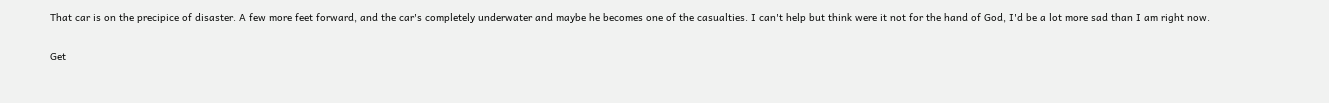That car is on the precipice of disaster. A few more feet forward, and the car's completely underwater and maybe he becomes one of the casualties. I can't help but think were it not for the hand of God, I'd be a lot more sad than I am right now.

Get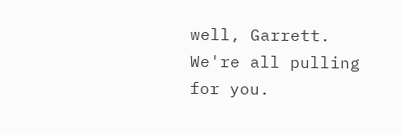well, Garrett. We're all pulling for you.